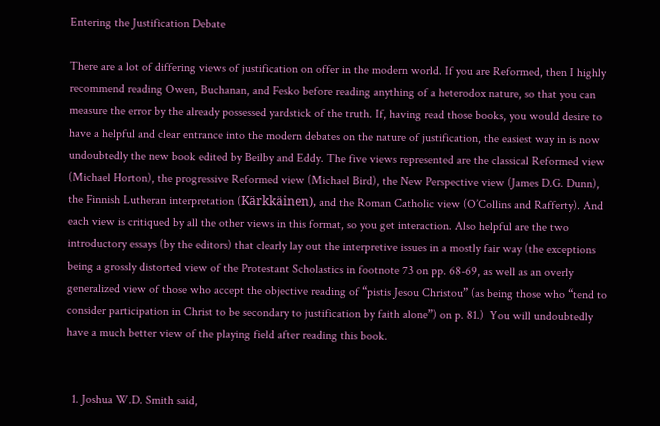Entering the Justification Debate

There are a lot of differing views of justification on offer in the modern world. If you are Reformed, then I highly recommend reading Owen, Buchanan, and Fesko before reading anything of a heterodox nature, so that you can measure the error by the already possessed yardstick of the truth. If, having read those books, you would desire to have a helpful and clear entrance into the modern debates on the nature of justification, the easiest way in is now undoubtedly the new book edited by Beilby and Eddy. The five views represented are the classical Reformed view (Michael Horton), the progressive Reformed view (Michael Bird), the New Perspective view (James D.G. Dunn), the Finnish Lutheran interpretation (Kärkkäinen), and the Roman Catholic view (O’Collins and Rafferty). And each view is critiqued by all the other views in this format, so you get interaction. Also helpful are the two introductory essays (by the editors) that clearly lay out the interpretive issues in a mostly fair way (the exceptions being a grossly distorted view of the Protestant Scholastics in footnote 73 on pp. 68-69, as well as an overly generalized view of those who accept the objective reading of “pistis Jesou Christou” (as being those who “tend to consider participation in Christ to be secondary to justification by faith alone”) on p. 81.)  You will undoubtedly have a much better view of the playing field after reading this book.


  1. Joshua W.D. Smith said,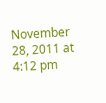November 28, 2011 at 4:12 pm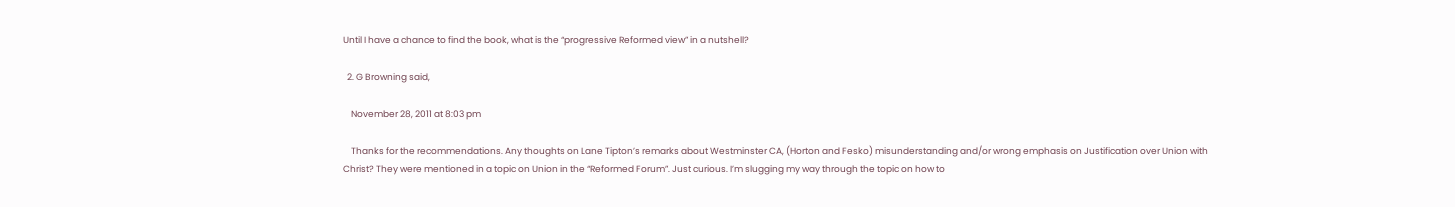Until I have a chance to find the book, what is the “progressive Reformed view” in a nutshell?

  2. G Browning said,

    November 28, 2011 at 8:03 pm

    Thanks for the recommendations. Any thoughts on Lane Tipton’s remarks about Westminster CA, (Horton and Fesko) misunderstanding and/or wrong emphasis on Justification over Union with Christ? They were mentioned in a topic on Union in the “Reformed Forum”. Just curious. I’m slugging my way through the topic on how to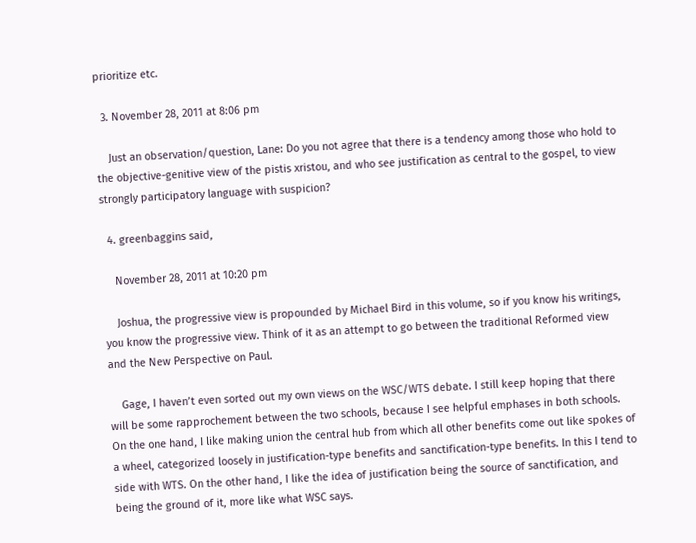prioritize etc.

  3. November 28, 2011 at 8:06 pm

    Just an observation/question, Lane: Do you not agree that there is a tendency among those who hold to the objective-genitive view of the pistis xristou, and who see justification as central to the gospel, to view strongly participatory language with suspicion?

  4. greenbaggins said,

    November 28, 2011 at 10:20 pm

    Joshua, the progressive view is propounded by Michael Bird in this volume, so if you know his writings, you know the progressive view. Think of it as an attempt to go between the traditional Reformed view and the New Perspective on Paul.

    Gage, I haven’t even sorted out my own views on the WSC/WTS debate. I still keep hoping that there will be some rapprochement between the two schools, because I see helpful emphases in both schools. On the one hand, I like making union the central hub from which all other benefits come out like spokes of a wheel, categorized loosely in justification-type benefits and sanctification-type benefits. In this I tend to side with WTS. On the other hand, I like the idea of justification being the source of sanctification, and being the ground of it, more like what WSC says.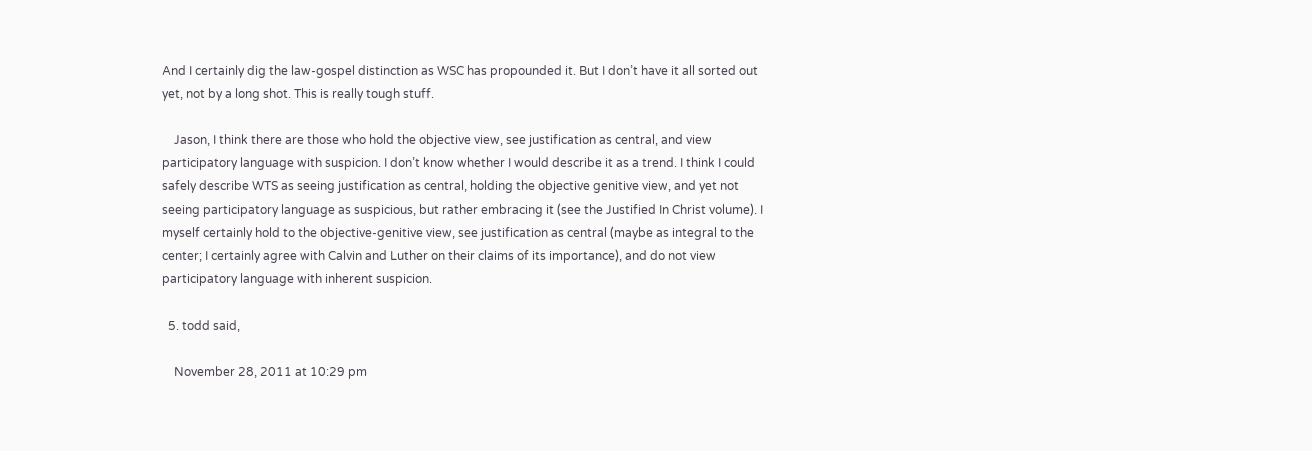And I certainly dig the law-gospel distinction as WSC has propounded it. But I don’t have it all sorted out yet, not by a long shot. This is really tough stuff.

    Jason, I think there are those who hold the objective view, see justification as central, and view participatory language with suspicion. I don’t know whether I would describe it as a trend. I think I could safely describe WTS as seeing justification as central, holding the objective genitive view, and yet not seeing participatory language as suspicious, but rather embracing it (see the Justified In Christ volume). I myself certainly hold to the objective-genitive view, see justification as central (maybe as integral to the center; I certainly agree with Calvin and Luther on their claims of its importance), and do not view participatory language with inherent suspicion.

  5. todd said,

    November 28, 2011 at 10:29 pm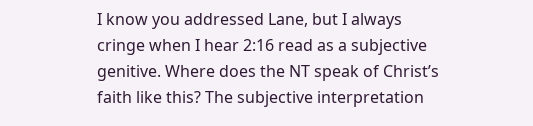I know you addressed Lane, but I always cringe when I hear 2:16 read as a subjective genitive. Where does the NT speak of Christ’s faith like this? The subjective interpretation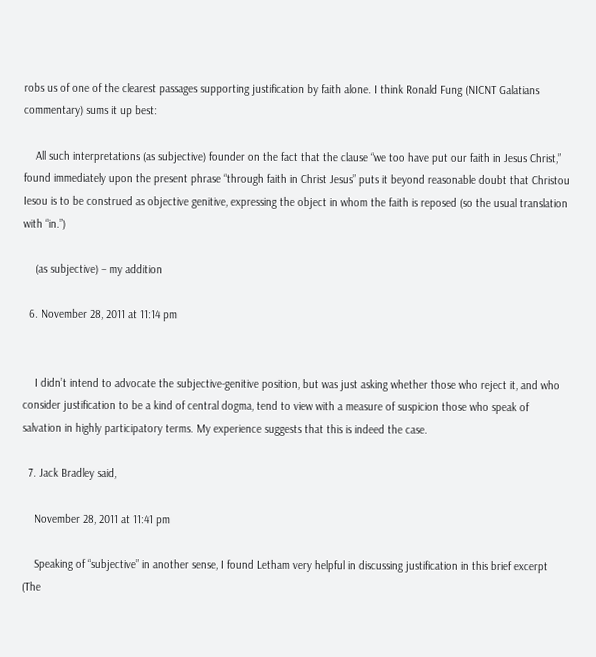robs us of one of the clearest passages supporting justification by faith alone. I think Ronald Fung (NICNT Galatians commentary) sums it up best:

    All such interpretations (as subjective) founder on the fact that the clause “we too have put our faith in Jesus Christ,” found immediately upon the present phrase “through faith in Christ Jesus” puts it beyond reasonable doubt that Christou Iesou is to be construed as objective genitive, expressing the object in whom the faith is reposed (so the usual translation with “in.”)

    (as subjective) – my addition

  6. November 28, 2011 at 11:14 pm


    I didn’t intend to advocate the subjective-genitive position, but was just asking whether those who reject it, and who consider justification to be a kind of central dogma, tend to view with a measure of suspicion those who speak of salvation in highly participatory terms. My experience suggests that this is indeed the case.

  7. Jack Bradley said,

    November 28, 2011 at 11:41 pm

    Speaking of “subjective” in another sense, I found Letham very helpful in discussing justification in this brief excerpt (The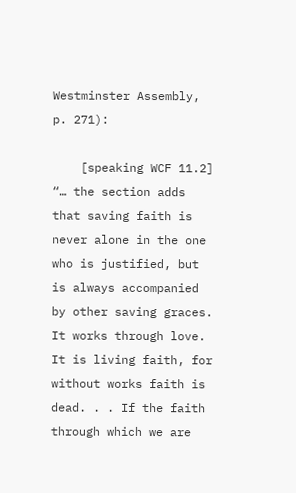Westminster Assembly, p. 271):

    [speaking WCF 11.2] “… the section adds that saving faith is never alone in the one who is justified, but is always accompanied by other saving graces. It works through love. It is living faith, for without works faith is dead. . . If the faith through which we are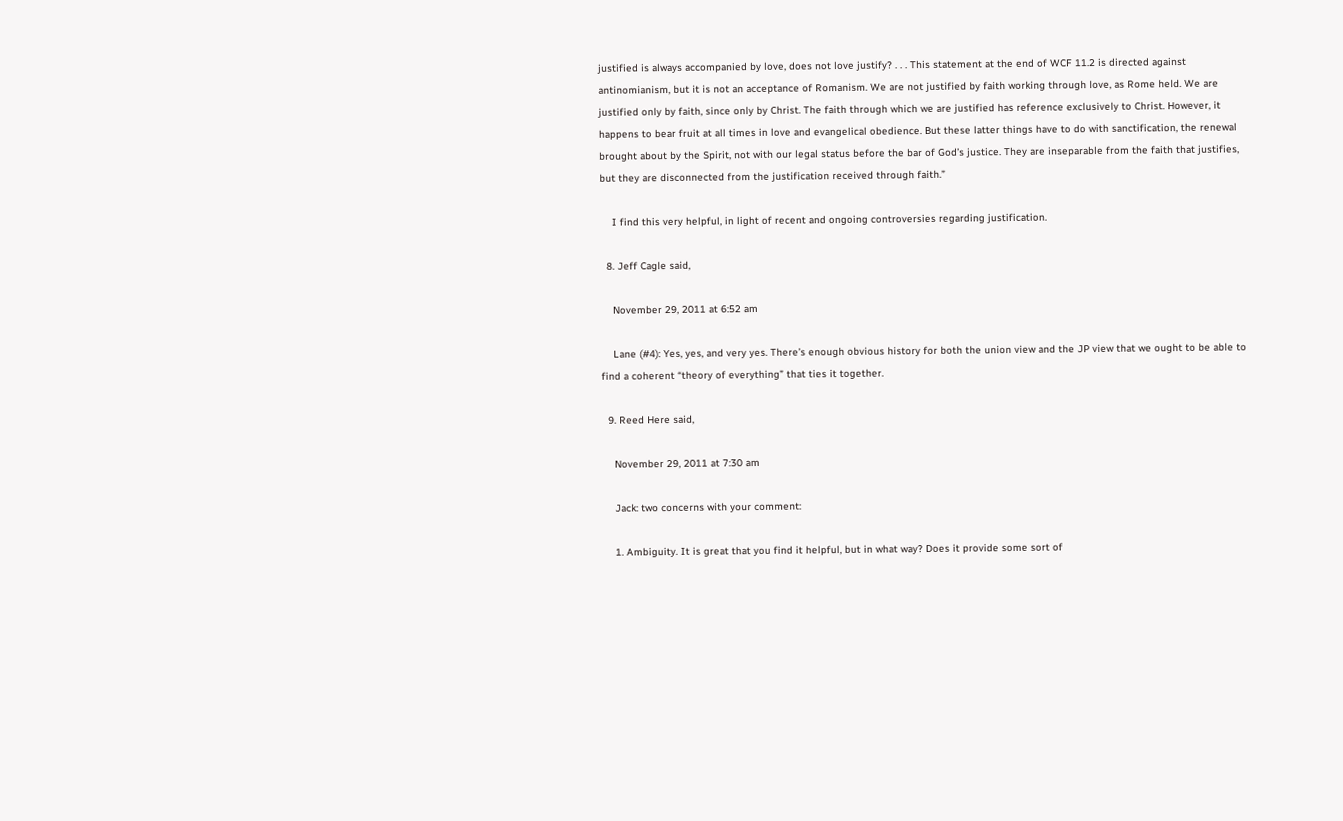justified is always accompanied by love, does not love justify? . . . This statement at the end of WCF 11.2 is directed against antinomianism, but it is not an acceptance of Romanism. We are not justified by faith working through love, as Rome held. We are justified only by faith, since only by Christ. The faith through which we are justified has reference exclusively to Christ. However, it happens to bear fruit at all times in love and evangelical obedience. But these latter things have to do with sanctification, the renewal brought about by the Spirit, not with our legal status before the bar of God’s justice. They are inseparable from the faith that justifies, but they are disconnected from the justification received through faith.”

    I find this very helpful, in light of recent and ongoing controversies regarding justification.

  8. Jeff Cagle said,

    November 29, 2011 at 6:52 am

    Lane (#4): Yes, yes, and very yes. There’s enough obvious history for both the union view and the JP view that we ought to be able to find a coherent “theory of everything” that ties it together.

  9. Reed Here said,

    November 29, 2011 at 7:30 am

    Jack: two concerns with your comment:

    1. Ambiguity. It is great that you find it helpful, but in what way? Does it provide some sort of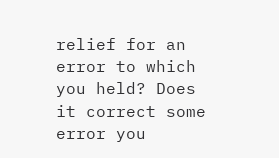relief for an error to which you held? Does it correct some error you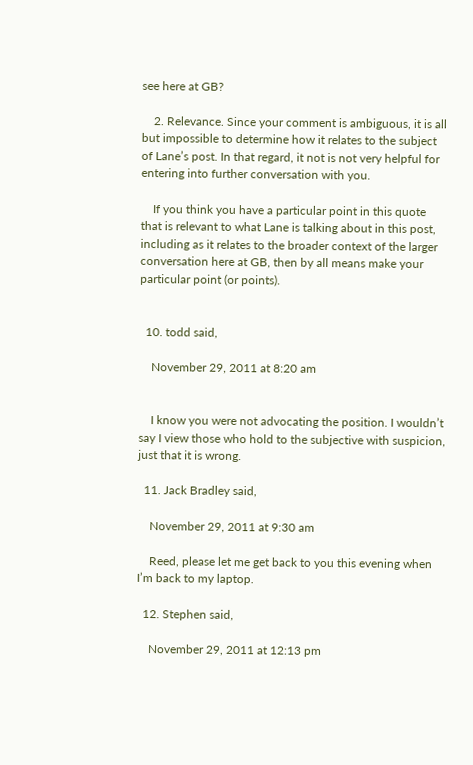see here at GB?

    2. Relevance. Since your comment is ambiguous, it is all but impossible to determine how it relates to the subject of Lane’s post. In that regard, it not is not very helpful for entering into further conversation with you.

    If you think you have a particular point in this quote that is relevant to what Lane is talking about in this post, including as it relates to the broader context of the larger conversation here at GB, then by all means make your particular point (or points).


  10. todd said,

    November 29, 2011 at 8:20 am


    I know you were not advocating the position. I wouldn’t say I view those who hold to the subjective with suspicion, just that it is wrong.

  11. Jack Bradley said,

    November 29, 2011 at 9:30 am

    Reed, please let me get back to you this evening when I’m back to my laptop.

  12. Stephen said,

    November 29, 2011 at 12:13 pm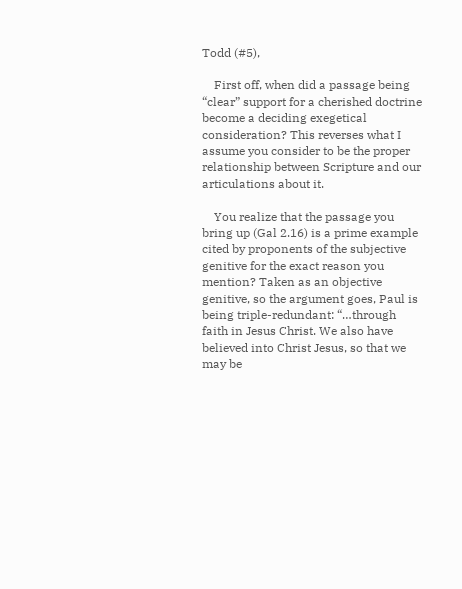Todd (#5),

    First off, when did a passage being “clear” support for a cherished doctrine become a deciding exegetical consideration? This reverses what I assume you consider to be the proper relationship between Scripture and our articulations about it.

    You realize that the passage you bring up (Gal 2.16) is a prime example cited by proponents of the subjective genitive for the exact reason you mention? Taken as an objective genitive, so the argument goes, Paul is being triple-redundant: “…through faith in Jesus Christ. We also have believed into Christ Jesus, so that we may be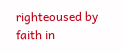righteoused by faith in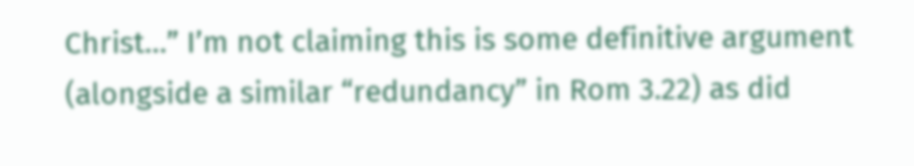Christ…” I’m not claiming this is some definitive argument (alongside a similar “redundancy” in Rom 3.22) as did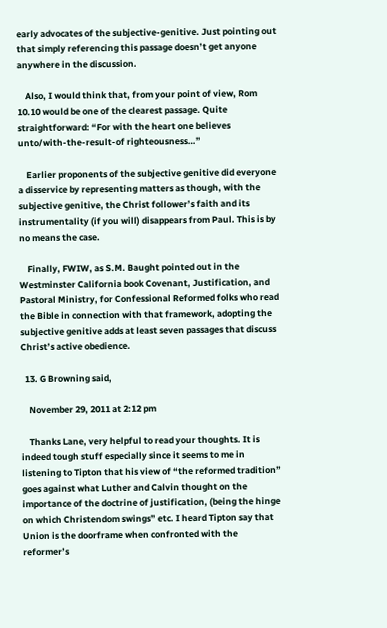early advocates of the subjective-genitive. Just pointing out that simply referencing this passage doesn’t get anyone anywhere in the discussion.

    Also, I would think that, from your point of view, Rom 10.10 would be one of the clearest passage. Quite straightforward: “For with the heart one believes unto/with-the-result-of righteousness…”

    Earlier proponents of the subjective genitive did everyone a disservice by representing matters as though, with the subjective genitive, the Christ follower’s faith and its instrumentality (if you will) disappears from Paul. This is by no means the case.

    Finally, FWIW, as S.M. Baught pointed out in the Westminster California book Covenant, Justification, and Pastoral Ministry, for Confessional Reformed folks who read the Bible in connection with that framework, adopting the subjective genitive adds at least seven passages that discuss Christ’s active obedience.

  13. G Browning said,

    November 29, 2011 at 2:12 pm

    Thanks Lane, very helpful to read your thoughts. It is indeed tough stuff especially since it seems to me in listening to Tipton that his view of “the reformed tradition” goes against what Luther and Calvin thought on the importance of the doctrine of justification, (being the hinge on which Christendom swings” etc. I heard Tipton say that Union is the doorframe when confronted with the reformer’s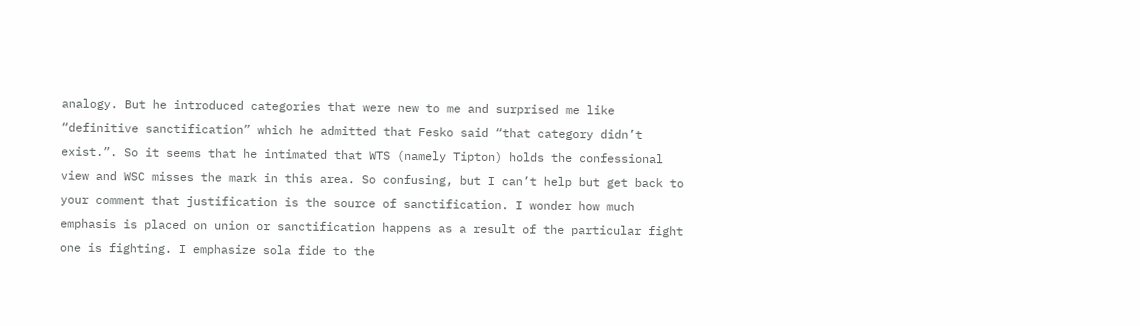analogy. But he introduced categories that were new to me and surprised me like “definitive sanctification” which he admitted that Fesko said “that category didn’t exist.”. So it seems that he intimated that WTS (namely Tipton) holds the confessional view and WSC misses the mark in this area. So confusing, but I can’t help but get back to your comment that justification is the source of sanctification. I wonder how much emphasis is placed on union or sanctification happens as a result of the particular fight one is fighting. I emphasize sola fide to the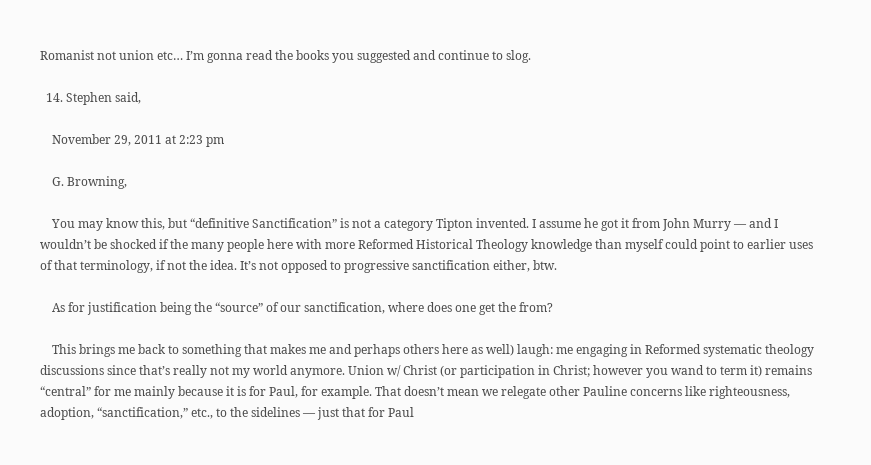Romanist not union etc… I’m gonna read the books you suggested and continue to slog.

  14. Stephen said,

    November 29, 2011 at 2:23 pm

    G. Browning,

    You may know this, but “definitive Sanctification” is not a category Tipton invented. I assume he got it from John Murry — and I wouldn’t be shocked if the many people here with more Reformed Historical Theology knowledge than myself could point to earlier uses of that terminology, if not the idea. It’s not opposed to progressive sanctification either, btw.

    As for justification being the “source” of our sanctification, where does one get the from?

    This brings me back to something that makes me and perhaps others here as well) laugh: me engaging in Reformed systematic theology discussions since that’s really not my world anymore. Union w/ Christ (or participation in Christ; however you wand to term it) remains “central” for me mainly because it is for Paul, for example. That doesn’t mean we relegate other Pauline concerns like righteousness, adoption, “sanctification,” etc., to the sidelines — just that for Paul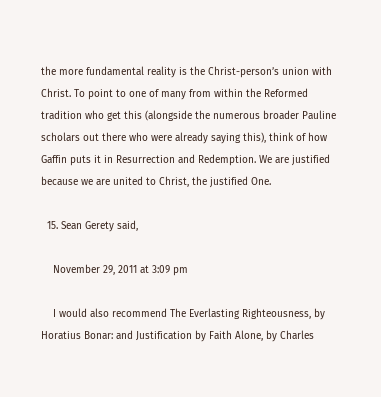the more fundamental reality is the Christ-person’s union with Christ. To point to one of many from within the Reformed tradition who get this (alongside the numerous broader Pauline scholars out there who were already saying this), think of how Gaffin puts it in Resurrection and Redemption. We are justified because we are united to Christ, the justified One.

  15. Sean Gerety said,

    November 29, 2011 at 3:09 pm

    I would also recommend The Everlasting Righteousness, by Horatius Bonar: and Justification by Faith Alone, by Charles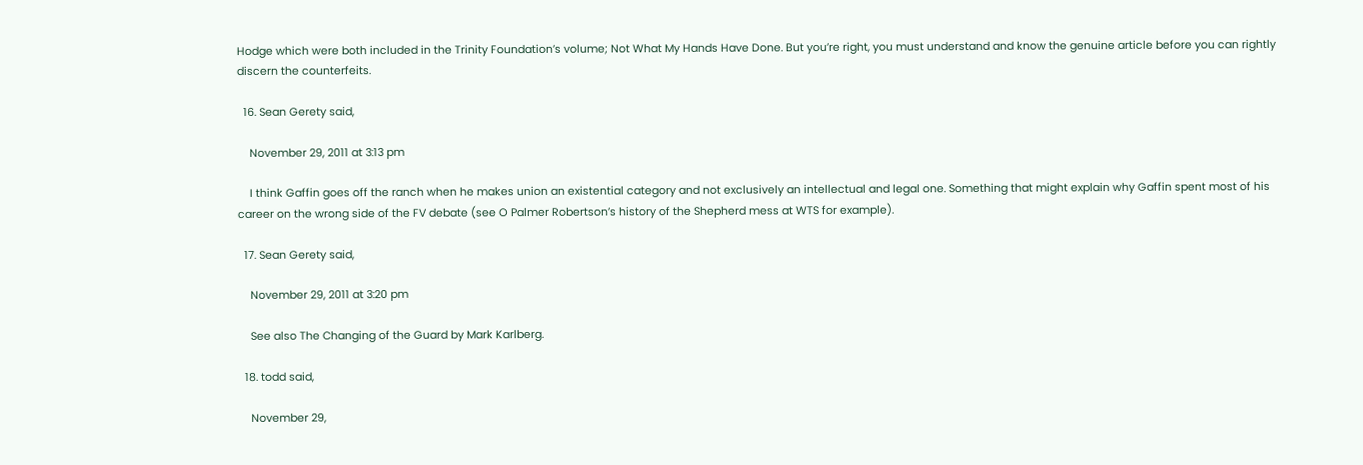Hodge which were both included in the Trinity Foundation’s volume; Not What My Hands Have Done. But you’re right, you must understand and know the genuine article before you can rightly discern the counterfeits.

  16. Sean Gerety said,

    November 29, 2011 at 3:13 pm

    I think Gaffin goes off the ranch when he makes union an existential category and not exclusively an intellectual and legal one. Something that might explain why Gaffin spent most of his career on the wrong side of the FV debate (see O Palmer Robertson’s history of the Shepherd mess at WTS for example).

  17. Sean Gerety said,

    November 29, 2011 at 3:20 pm

    See also The Changing of the Guard by Mark Karlberg.

  18. todd said,

    November 29,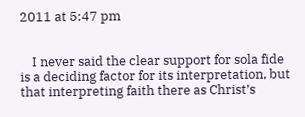2011 at 5:47 pm


    I never said the clear support for sola fide is a deciding factor for its interpretation, but that interpreting faith there as Christ’s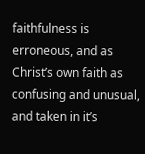faithfulness is erroneous, and as Christ’s own faith as confusing and unusual, and taken in it’s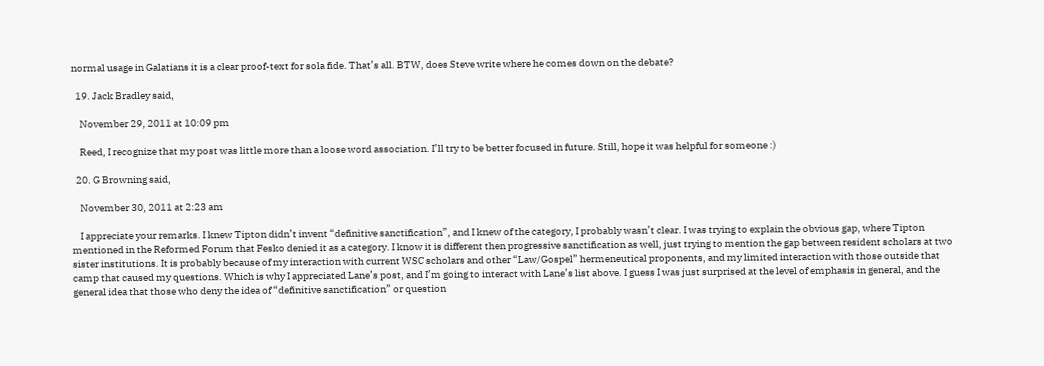normal usage in Galatians it is a clear proof-text for sola fide. That’s all. BTW, does Steve write where he comes down on the debate?

  19. Jack Bradley said,

    November 29, 2011 at 10:09 pm

    Reed, I recognize that my post was little more than a loose word association. I’ll try to be better focused in future. Still, hope it was helpful for someone :)

  20. G Browning said,

    November 30, 2011 at 2:23 am

    I appreciate your remarks. I knew Tipton didn’t invent “definitive sanctification”, and I knew of the category, I probably wasn’t clear. I was trying to explain the obvious gap, where Tipton mentioned in the Reformed Forum that Fesko denied it as a category. I know it is different then progressive sanctification as well, just trying to mention the gap between resident scholars at two sister institutions. It is probably because of my interaction with current WSC scholars and other “Law/Gospel” hermeneutical proponents, and my limited interaction with those outside that camp that caused my questions. Which is why I appreciated Lane’s post, and I’m going to interact with Lane’s list above. I guess I was just surprised at the level of emphasis in general, and the general idea that those who deny the idea of “definitive sanctification” or question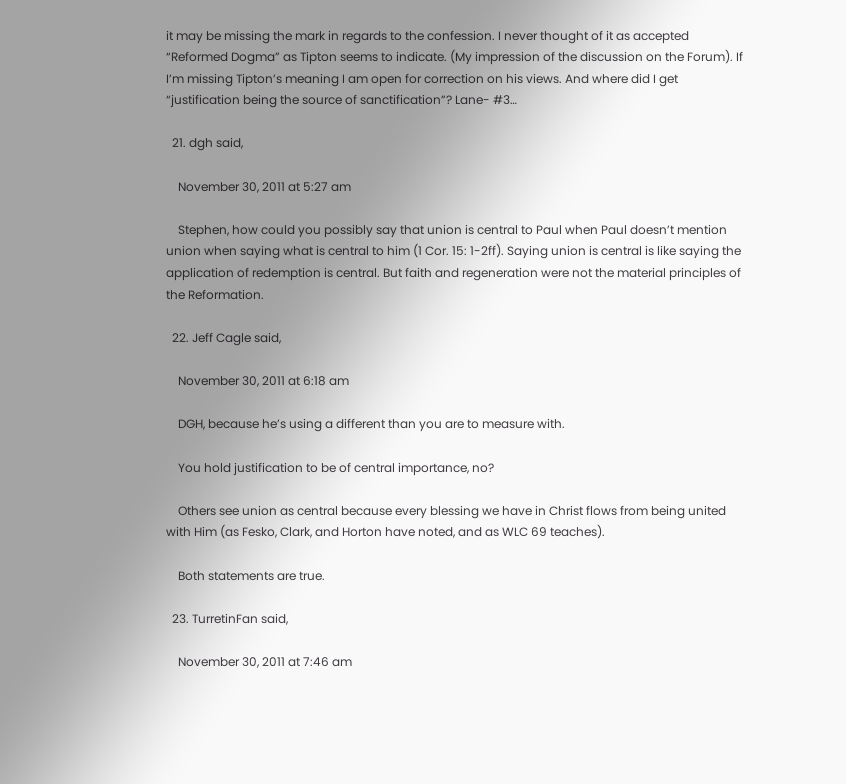it may be missing the mark in regards to the confession. I never thought of it as accepted “Reformed Dogma” as Tipton seems to indicate. (My impression of the discussion on the Forum). If I’m missing Tipton’s meaning I am open for correction on his views. And where did I get “justification being the source of sanctification”? Lane- #3…

  21. dgh said,

    November 30, 2011 at 5:27 am

    Stephen, how could you possibly say that union is central to Paul when Paul doesn’t mention union when saying what is central to him (1 Cor. 15: 1-2ff). Saying union is central is like saying the application of redemption is central. But faith and regeneration were not the material principles of the Reformation.

  22. Jeff Cagle said,

    November 30, 2011 at 6:18 am

    DGH, because he’s using a different than you are to measure with.

    You hold justification to be of central importance, no?

    Others see union as central because every blessing we have in Christ flows from being united with Him (as Fesko, Clark, and Horton have noted, and as WLC 69 teaches).

    Both statements are true.

  23. TurretinFan said,

    November 30, 2011 at 7:46 am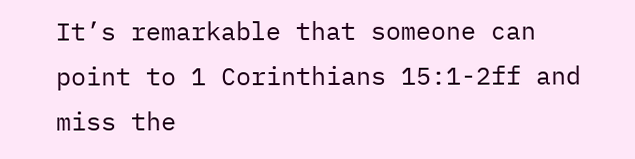It’s remarkable that someone can point to 1 Corinthians 15:1-2ff and miss the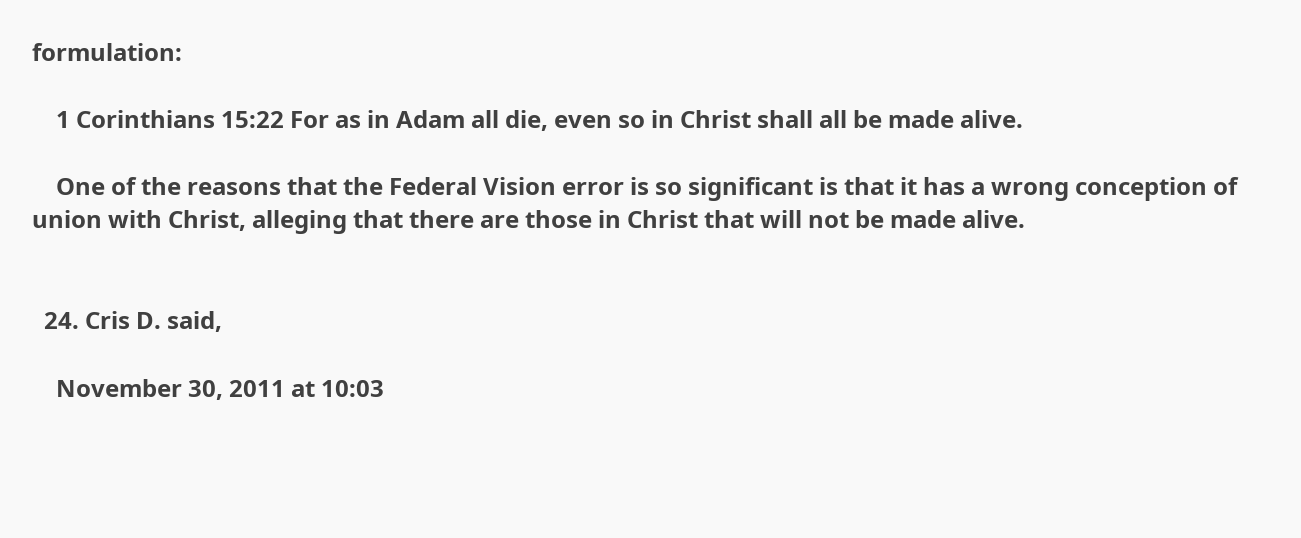formulation:

    1 Corinthians 15:22 For as in Adam all die, even so in Christ shall all be made alive.

    One of the reasons that the Federal Vision error is so significant is that it has a wrong conception of union with Christ, alleging that there are those in Christ that will not be made alive.


  24. Cris D. said,

    November 30, 2011 at 10:03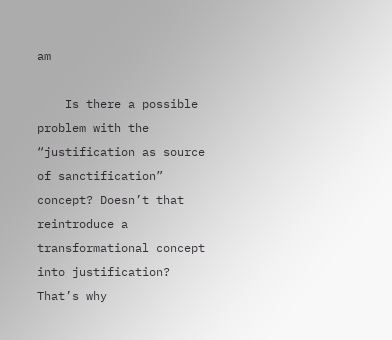am

    Is there a possible problem with the “justification as source of sanctification” concept? Doesn’t that reintroduce a transformational concept into justification? That’s why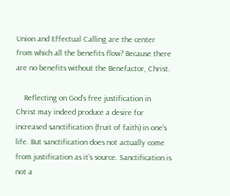Union and Effectual Calling are the center from which all the benefits flow? Because there are no benefits without the Benefactor, Christ.

    Reflecting on God’s free justification in Christ may indeed produce a desire for increased sanctification (fruit of faith) in one’s life. But sanctification does not actually come from justification as it’s source. Sanctification is not a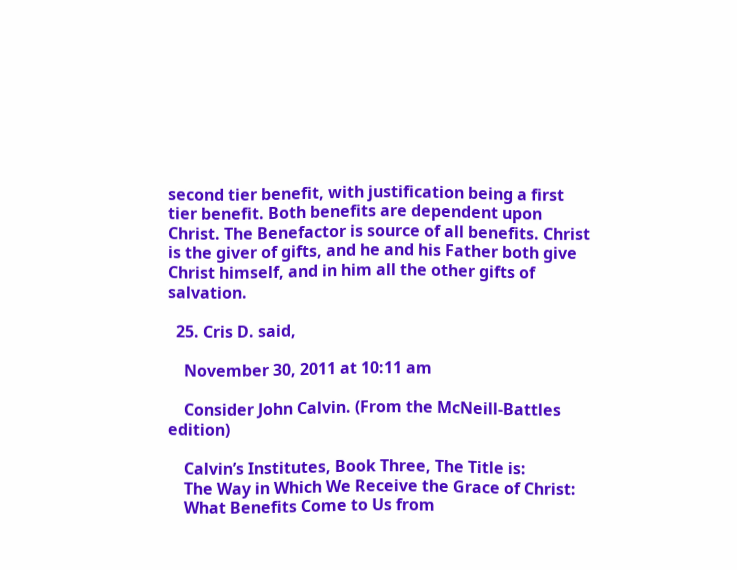second tier benefit, with justification being a first tier benefit. Both benefits are dependent upon Christ. The Benefactor is source of all benefits. Christ is the giver of gifts, and he and his Father both give Christ himself, and in him all the other gifts of salvation.

  25. Cris D. said,

    November 30, 2011 at 10:11 am

    Consider John Calvin. (From the McNeill-Battles edition)

    Calvin’s Institutes, Book Three, The Title is:
    The Way in Which We Receive the Grace of Christ:
    What Benefits Come to Us from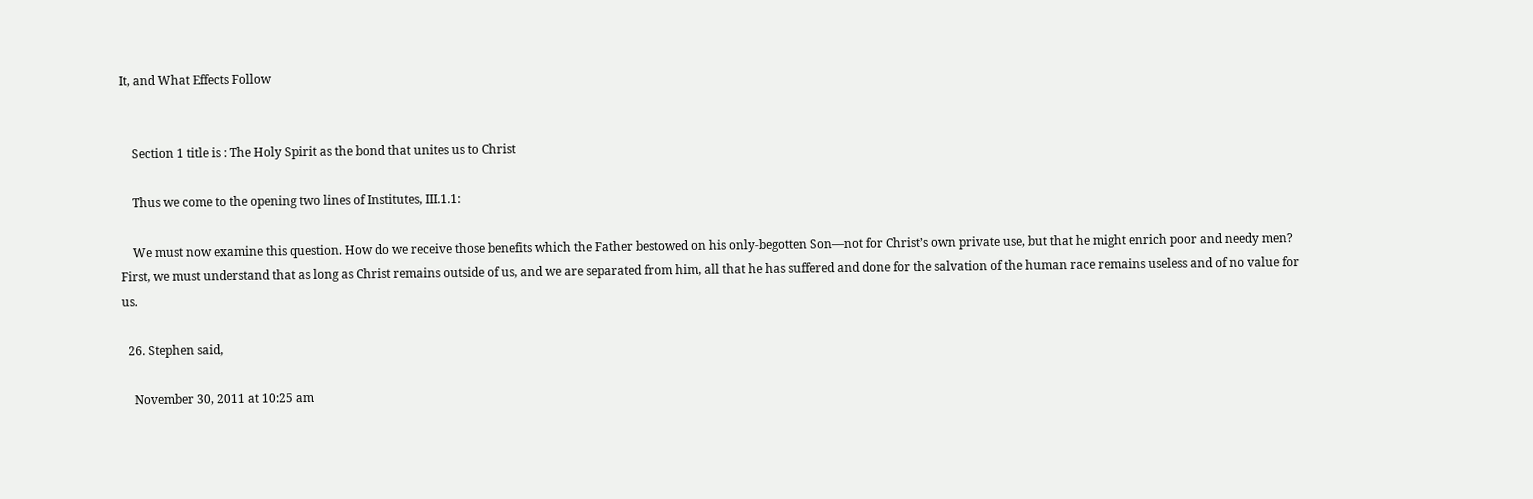It, and What Effects Follow


    Section 1 title is : The Holy Spirit as the bond that unites us to Christ

    Thus we come to the opening two lines of Institutes, III.1.1:

    We must now examine this question. How do we receive those benefits which the Father bestowed on his only-begotten Son—not for Christ’s own private use, but that he might enrich poor and needy men? First, we must understand that as long as Christ remains outside of us, and we are separated from him, all that he has suffered and done for the salvation of the human race remains useless and of no value for us.

  26. Stephen said,

    November 30, 2011 at 10:25 am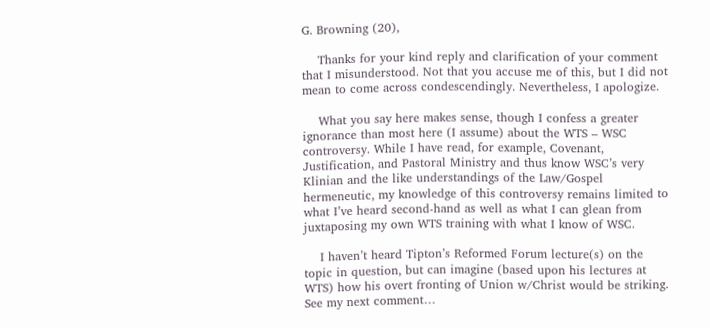G. Browning (20),

    Thanks for your kind reply and clarification of your comment that I misunderstood. Not that you accuse me of this, but I did not mean to come across condescendingly. Nevertheless, I apologize.

    What you say here makes sense, though I confess a greater ignorance than most here (I assume) about the WTS – WSC controversy. While I have read, for example, Covenant, Justification, and Pastoral Ministry and thus know WSC’s very Klinian and the like understandings of the Law/Gospel hermeneutic, my knowledge of this controversy remains limited to what I’ve heard second-hand as well as what I can glean from juxtaposing my own WTS training with what I know of WSC.

    I haven’t heard Tipton’s Reformed Forum lecture(s) on the topic in question, but can imagine (based upon his lectures at WTS) how his overt fronting of Union w/Christ would be striking. See my next comment…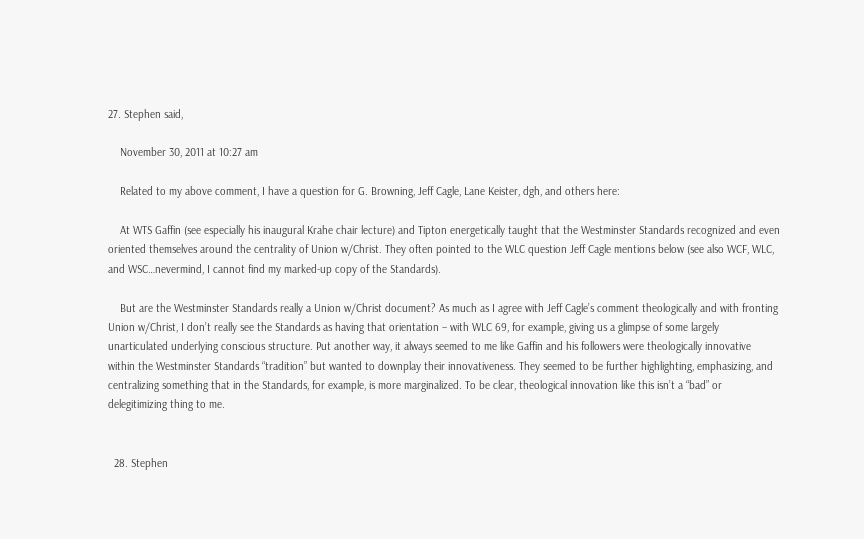27. Stephen said,

    November 30, 2011 at 10:27 am

    Related to my above comment, I have a question for G. Browning, Jeff Cagle, Lane Keister, dgh, and others here:

    At WTS Gaffin (see especially his inaugural Krahe chair lecture) and Tipton energetically taught that the Westminster Standards recognized and even oriented themselves around the centrality of Union w/Christ. They often pointed to the WLC question Jeff Cagle mentions below (see also WCF, WLC, and WSC…nevermind, I cannot find my marked-up copy of the Standards).

    But are the Westminster Standards really a Union w/Christ document? As much as I agree with Jeff Cagle’s comment theologically and with fronting Union w/Christ, I don’t really see the Standards as having that orientation – with WLC 69, for example, giving us a glimpse of some largely unarticulated underlying conscious structure. Put another way, it always seemed to me like Gaffin and his followers were theologically innovative within the Westminster Standards “tradition” but wanted to downplay their innovativeness. They seemed to be further highlighting, emphasizing, and centralizing something that in the Standards, for example, is more marginalized. To be clear, theological innovation like this isn’t a “bad” or delegitimizing thing to me.


  28. Stephen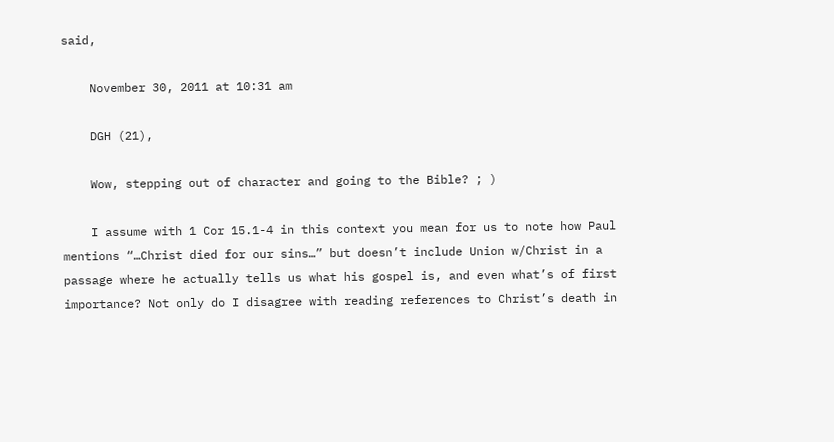said,

    November 30, 2011 at 10:31 am

    DGH (21),

    Wow, stepping out of character and going to the Bible? ; )

    I assume with 1 Cor 15.1-4 in this context you mean for us to note how Paul mentions “…Christ died for our sins…” but doesn’t include Union w/Christ in a passage where he actually tells us what his gospel is, and even what’s of first importance? Not only do I disagree with reading references to Christ’s death in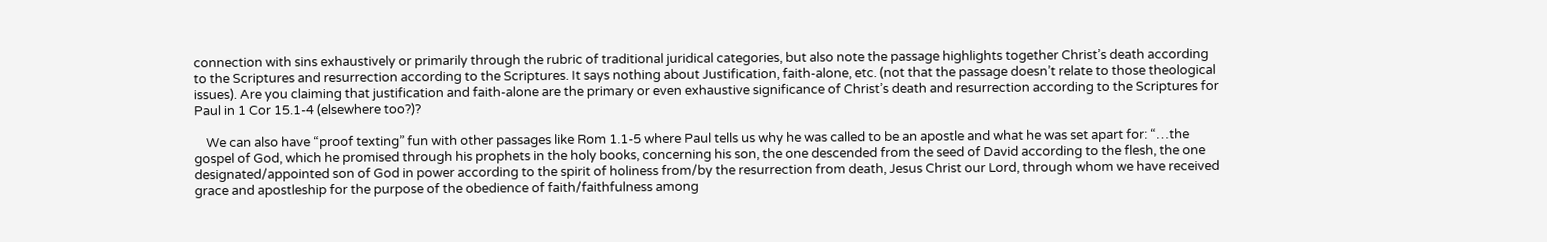connection with sins exhaustively or primarily through the rubric of traditional juridical categories, but also note the passage highlights together Christ’s death according to the Scriptures and resurrection according to the Scriptures. It says nothing about Justification, faith-alone, etc. (not that the passage doesn’t relate to those theological issues). Are you claiming that justification and faith-alone are the primary or even exhaustive significance of Christ’s death and resurrection according to the Scriptures for Paul in 1 Cor 15.1-4 (elsewhere too?)?

    We can also have “proof texting” fun with other passages like Rom 1.1-5 where Paul tells us why he was called to be an apostle and what he was set apart for: “…the gospel of God, which he promised through his prophets in the holy books, concerning his son, the one descended from the seed of David according to the flesh, the one designated/appointed son of God in power according to the spirit of holiness from/by the resurrection from death, Jesus Christ our Lord, through whom we have received grace and apostleship for the purpose of the obedience of faith/faithfulness among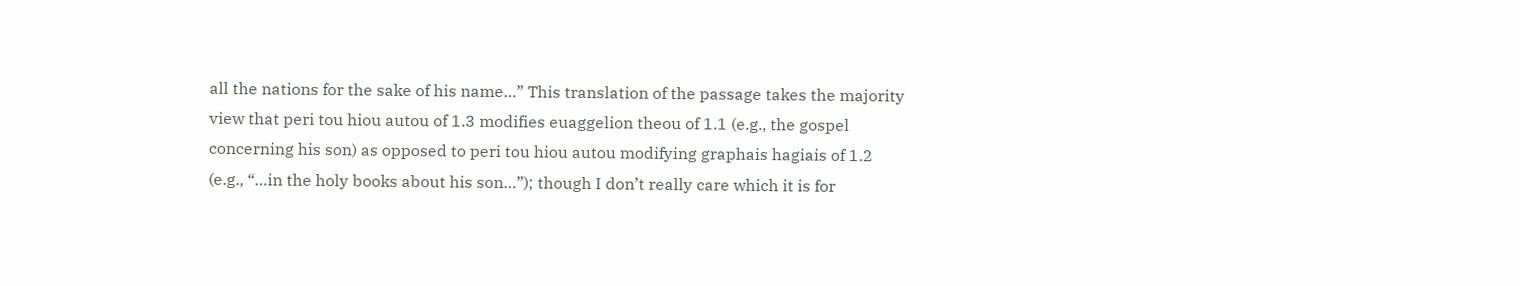all the nations for the sake of his name…” This translation of the passage takes the majority view that peri tou hiou autou of 1.3 modifies euaggelion theou of 1.1 (e.g., the gospel concerning his son) as opposed to peri tou hiou autou modifying graphais hagiais of 1.2 (e.g., “…in the holy books about his son…”); though I don’t really care which it is for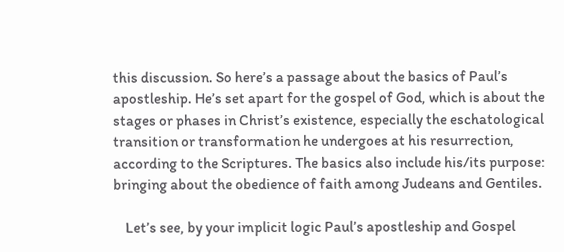this discussion. So here’s a passage about the basics of Paul’s apostleship. He’s set apart for the gospel of God, which is about the stages or phases in Christ’s existence, especially the eschatological transition or transformation he undergoes at his resurrection, according to the Scriptures. The basics also include his/its purpose: bringing about the obedience of faith among Judeans and Gentiles.

    Let’s see, by your implicit logic Paul’s apostleship and Gospel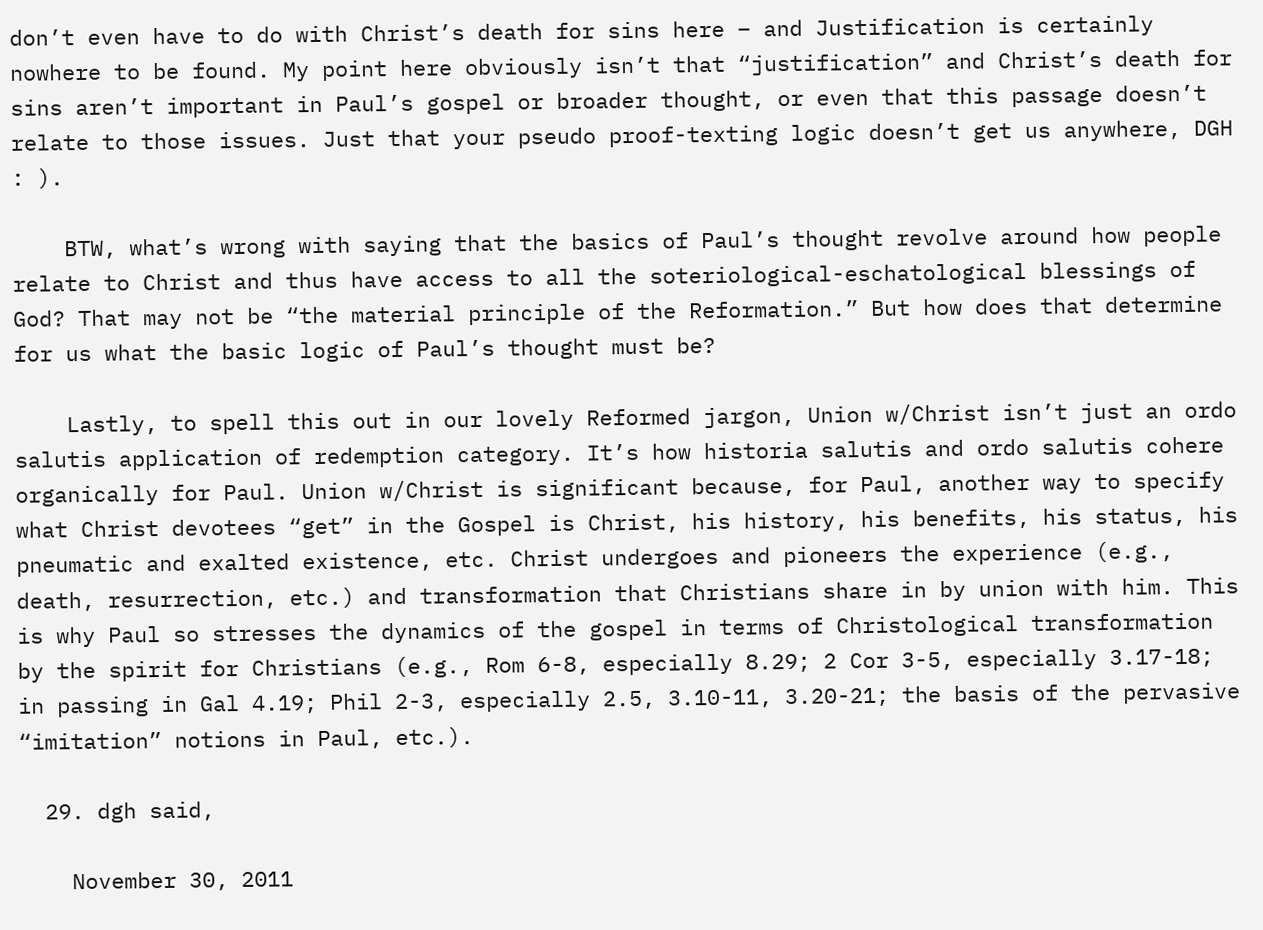don’t even have to do with Christ’s death for sins here – and Justification is certainly nowhere to be found. My point here obviously isn’t that “justification” and Christ’s death for sins aren’t important in Paul’s gospel or broader thought, or even that this passage doesn’t relate to those issues. Just that your pseudo proof-texting logic doesn’t get us anywhere, DGH : ).

    BTW, what’s wrong with saying that the basics of Paul’s thought revolve around how people relate to Christ and thus have access to all the soteriological-eschatological blessings of God? That may not be “the material principle of the Reformation.” But how does that determine for us what the basic logic of Paul’s thought must be?

    Lastly, to spell this out in our lovely Reformed jargon, Union w/Christ isn’t just an ordo salutis application of redemption category. It’s how historia salutis and ordo salutis cohere organically for Paul. Union w/Christ is significant because, for Paul, another way to specify what Christ devotees “get” in the Gospel is Christ, his history, his benefits, his status, his pneumatic and exalted existence, etc. Christ undergoes and pioneers the experience (e.g., death, resurrection, etc.) and transformation that Christians share in by union with him. This is why Paul so stresses the dynamics of the gospel in terms of Christological transformation by the spirit for Christians (e.g., Rom 6-8, especially 8.29; 2 Cor 3-5, especially 3.17-18; in passing in Gal 4.19; Phil 2-3, especially 2.5, 3.10-11, 3.20-21; the basis of the pervasive “imitation” notions in Paul, etc.).

  29. dgh said,

    November 30, 2011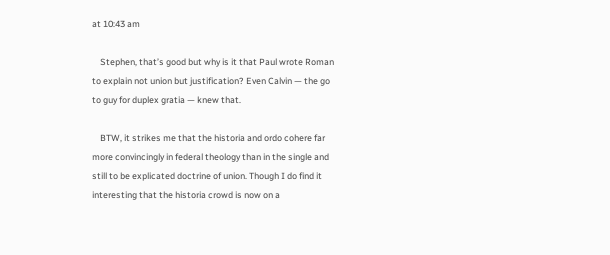at 10:43 am

    Stephen, that’s good but why is it that Paul wrote Roman to explain not union but justification? Even Calvin — the go to guy for duplex gratia — knew that.

    BTW, it strikes me that the historia and ordo cohere far more convincingly in federal theology than in the single and still to be explicated doctrine of union. Though I do find it interesting that the historia crowd is now on a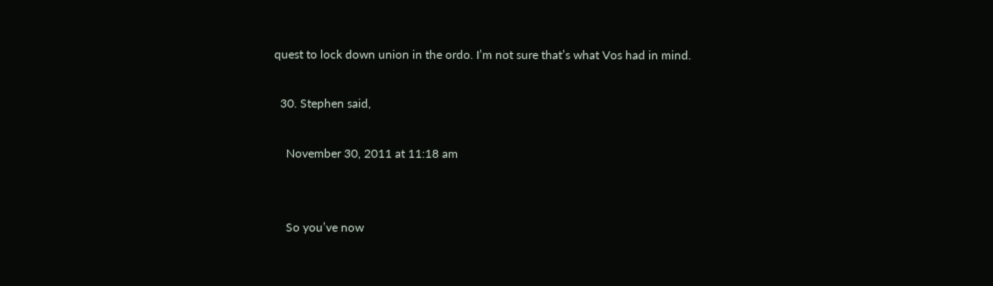quest to lock down union in the ordo. I’m not sure that’s what Vos had in mind.

  30. Stephen said,

    November 30, 2011 at 11:18 am


    So you’ve now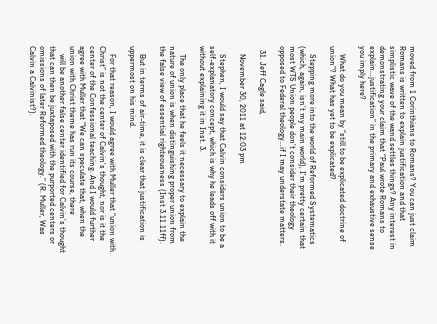moved from 1 Corinthians to Romans? You can just claim Romans is written to explain justification and that simplistic wave of the wand settles things? Any interest in demonstrating your claim that “Paul wrote Romans to explain…justification” in the primary and exhaustive sense you imply here?

    What do you mean by “still to be explicated doctrine of union”? What has yet to be explicated?

    Stepping more into the world of Reformed Systematics (which, again, isn’t my main world), I’m pretty certain that most WTS Union people don’t consider their theology opposed to Federal theology…if I may understate matters.

  31. Jeff Cagle said,

    November 30, 2011 at 12:03 pm

    Stephen, I would say that Calvin considers union to be a self-explanatory concept, which is why he leads off with it without explaining it in Inst. 3.

    The only place that he feels it necessary to explain the nature of union is when distinguishing proper union from the false view of essential righteousness (Inst 3.11.11ff).

    But in terms of air-time, it is clear that justification is uppermost on his mind.

    For that reason, I would agree with Muller that “union with Christ” is not the center of Calvin’s thought, nor is it the center of the Confessional teaching. And I would further agree with Muller that “We can speculate that, when the union with Christ theme has run its course, there
    will be another false center identified for Calvin’s thought that can then be juxtaposed with the purported centers or omissions of later Reformed theology.” (R. Muller, Was Calvin a Calvinist?).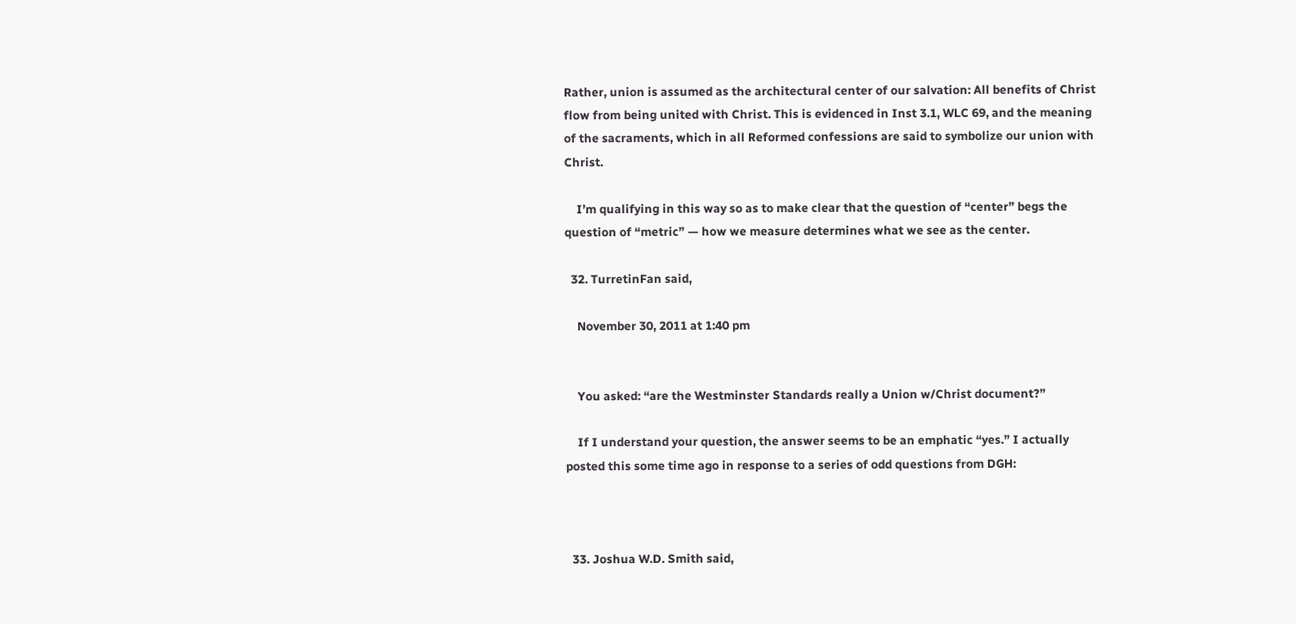Rather, union is assumed as the architectural center of our salvation: All benefits of Christ flow from being united with Christ. This is evidenced in Inst 3.1, WLC 69, and the meaning of the sacraments, which in all Reformed confessions are said to symbolize our union with Christ.

    I’m qualifying in this way so as to make clear that the question of “center” begs the question of “metric” — how we measure determines what we see as the center.

  32. TurretinFan said,

    November 30, 2011 at 1:40 pm


    You asked: “are the Westminster Standards really a Union w/Christ document?”

    If I understand your question, the answer seems to be an emphatic “yes.” I actually posted this some time ago in response to a series of odd questions from DGH:



  33. Joshua W.D. Smith said,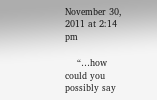November 30, 2011 at 2:14 pm

    “…how could you possibly say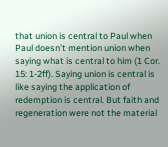that union is central to Paul when Paul doesn’t mention union when saying what is central to him (1 Cor. 15: 1-2ff). Saying union is central is like saying the application of redemption is central. But faith and regeneration were not the material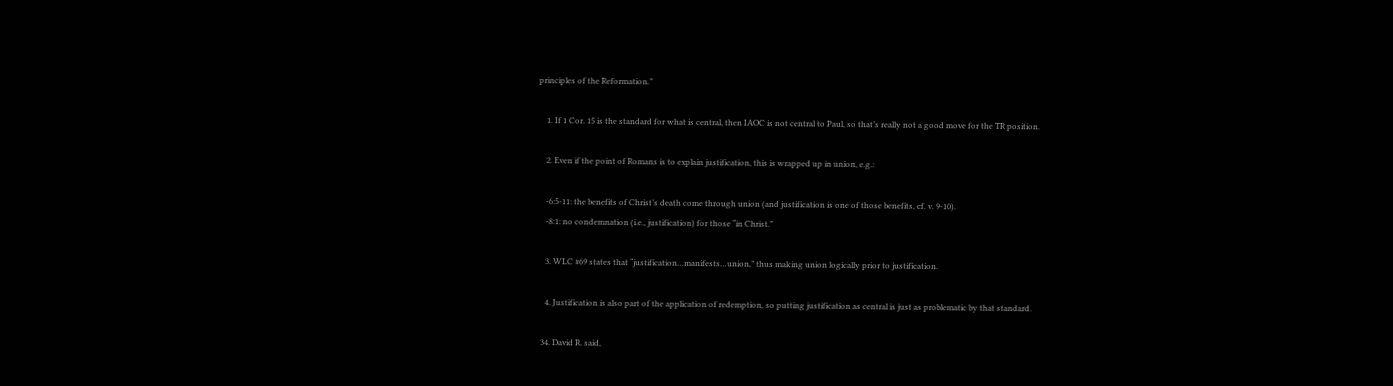principles of the Reformation.”

    1. If 1 Cor. 15 is the standard for what is central, then IAOC is not central to Paul, so that’s really not a good move for the TR position.

    2. Even if the point of Romans is to explain justification, this is wrapped up in union, e.g.:

    -6:5-11: the benefits of Christ’s death come through union (and justification is one of those benefits, cf. v. 9-10).
    -8:1: no condemnation (i.e., justification) for those “in Christ.”

    3. WLC #69 states that “justification…manifests…union,” thus making union logically prior to justification.

    4. Justification is also part of the application of redemption, so putting justification as central is just as problematic by that standard.

  34. David R. said,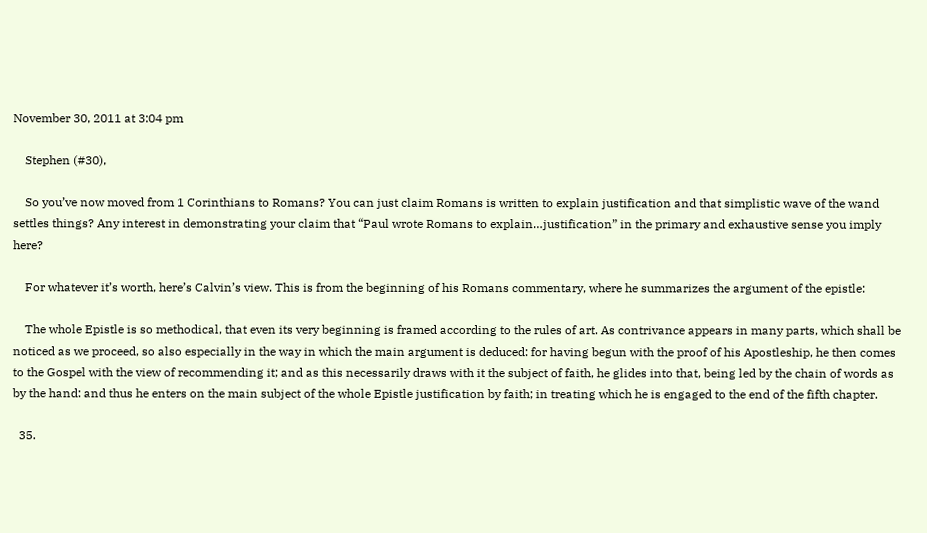November 30, 2011 at 3:04 pm

    Stephen (#30),

    So you’ve now moved from 1 Corinthians to Romans? You can just claim Romans is written to explain justification and that simplistic wave of the wand settles things? Any interest in demonstrating your claim that “Paul wrote Romans to explain…justification” in the primary and exhaustive sense you imply here?

    For whatever it’s worth, here’s Calvin’s view. This is from the beginning of his Romans commentary, where he summarizes the argument of the epistle:

    The whole Epistle is so methodical, that even its very beginning is framed according to the rules of art. As contrivance appears in many parts, which shall be noticed as we proceed, so also especially in the way in which the main argument is deduced: for having begun with the proof of his Apostleship, he then comes to the Gospel with the view of recommending it; and as this necessarily draws with it the subject of faith, he glides into that, being led by the chain of words as by the hand: and thus he enters on the main subject of the whole Epistle justification by faith; in treating which he is engaged to the end of the fifth chapter.

  35.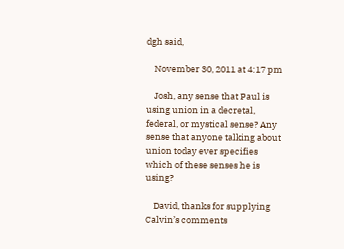dgh said,

    November 30, 2011 at 4:17 pm

    Josh, any sense that Paul is using union in a decretal, federal, or mystical sense? Any sense that anyone talking about union today ever specifies which of these senses he is using?

    David, thanks for supplying Calvin’s comments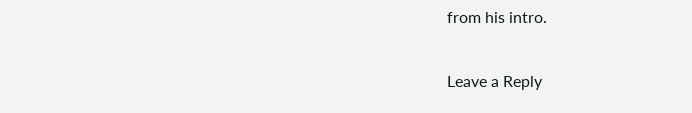from his intro.

Leave a Reply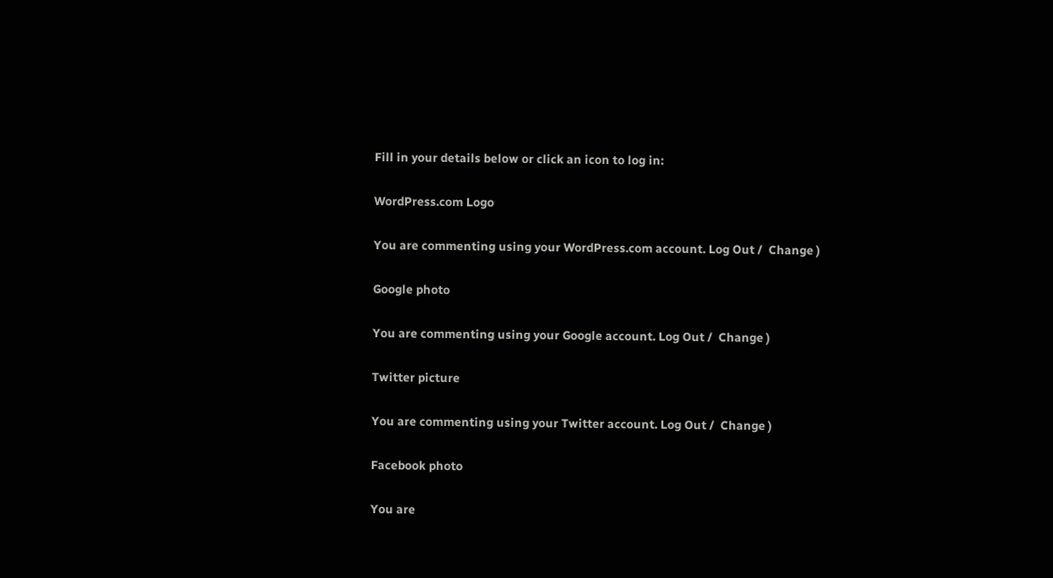Fill in your details below or click an icon to log in:

WordPress.com Logo

You are commenting using your WordPress.com account. Log Out /  Change )

Google photo

You are commenting using your Google account. Log Out /  Change )

Twitter picture

You are commenting using your Twitter account. Log Out /  Change )

Facebook photo

You are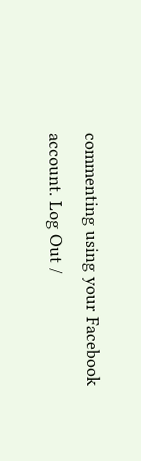commenting using your Facebook account. Log Out /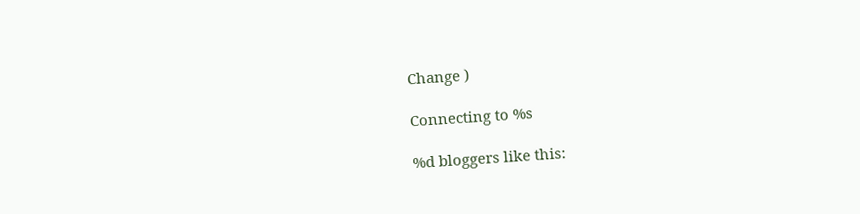Change )

Connecting to %s

%d bloggers like this: